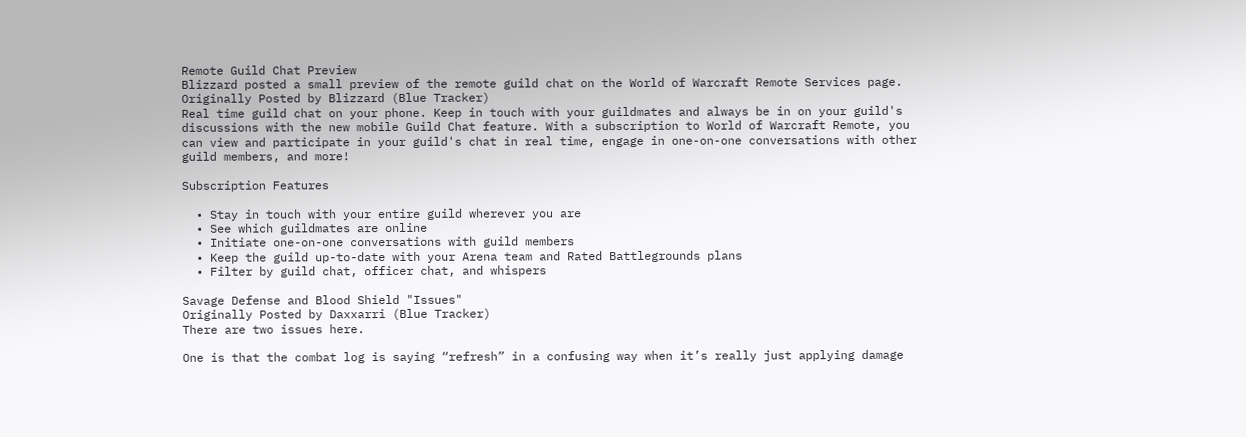Remote Guild Chat Preview
Blizzard posted a small preview of the remote guild chat on the World of Warcraft Remote Services page.
Originally Posted by Blizzard (Blue Tracker)
Real time guild chat on your phone. Keep in touch with your guildmates and always be in on your guild's discussions with the new mobile Guild Chat feature. With a subscription to World of Warcraft Remote, you can view and participate in your guild's chat in real time, engage in one-on-one conversations with other guild members, and more!

Subscription Features

  • Stay in touch with your entire guild wherever you are
  • See which guildmates are online
  • Initiate one-on-one conversations with guild members
  • Keep the guild up-to-date with your Arena team and Rated Battlegrounds plans
  • Filter by guild chat, officer chat, and whispers

Savage Defense and Blood Shield "Issues"
Originally Posted by Daxxarri (Blue Tracker)
There are two issues here.

One is that the combat log is saying “refresh” in a confusing way when it’s really just applying damage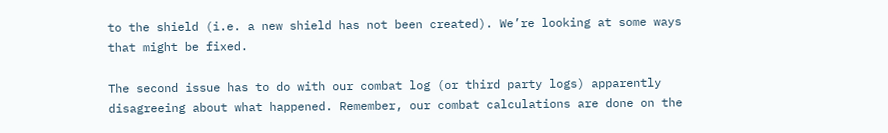to the shield (i.e. a new shield has not been created). We’re looking at some ways that might be fixed.

The second issue has to do with our combat log (or third party logs) apparently disagreeing about what happened. Remember, our combat calculations are done on the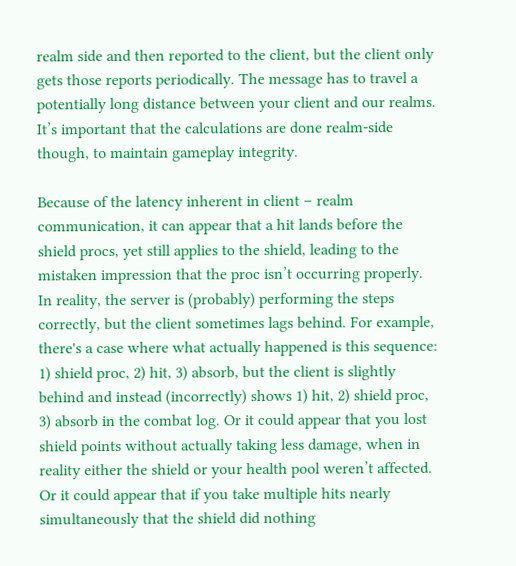realm side and then reported to the client, but the client only gets those reports periodically. The message has to travel a potentially long distance between your client and our realms. It’s important that the calculations are done realm-side though, to maintain gameplay integrity.

Because of the latency inherent in client – realm communication, it can appear that a hit lands before the shield procs, yet still applies to the shield, leading to the mistaken impression that the proc isn’t occurring properly. In reality, the server is (probably) performing the steps correctly, but the client sometimes lags behind. For example, there's a case where what actually happened is this sequence: 1) shield proc, 2) hit, 3) absorb, but the client is slightly behind and instead (incorrectly) shows 1) hit, 2) shield proc, 3) absorb in the combat log. Or it could appear that you lost shield points without actually taking less damage, when in reality either the shield or your health pool weren’t affected. Or it could appear that if you take multiple hits nearly simultaneously that the shield did nothing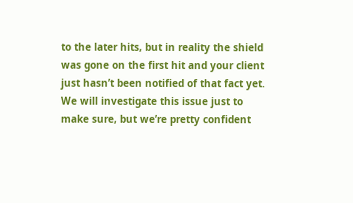to the later hits, but in reality the shield was gone on the first hit and your client just hasn’t been notified of that fact yet. We will investigate this issue just to make sure, but we’re pretty confident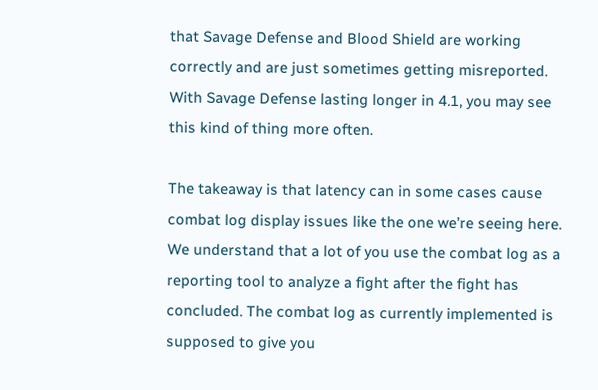that Savage Defense and Blood Shield are working correctly and are just sometimes getting misreported. With Savage Defense lasting longer in 4.1, you may see this kind of thing more often.

The takeaway is that latency can in some cases cause combat log display issues like the one we’re seeing here. We understand that a lot of you use the combat log as a reporting tool to analyze a fight after the fight has concluded. The combat log as currently implemented is supposed to give you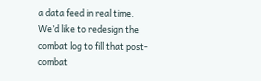a data feed in real time. We’d like to redesign the combat log to fill that post-combat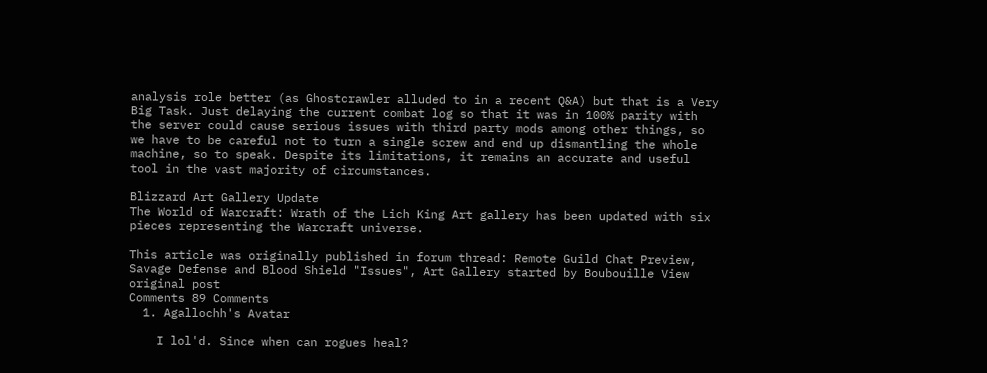analysis role better (as Ghostcrawler alluded to in a recent Q&A) but that is a Very Big Task. Just delaying the current combat log so that it was in 100% parity with the server could cause serious issues with third party mods among other things, so we have to be careful not to turn a single screw and end up dismantling the whole machine, so to speak. Despite its limitations, it remains an accurate and useful tool in the vast majority of circumstances.

Blizzard Art Gallery Update
The World of Warcraft: Wrath of the Lich King Art gallery has been updated with six pieces representing the Warcraft universe.

This article was originally published in forum thread: Remote Guild Chat Preview, Savage Defense and Blood Shield "Issues", Art Gallery started by Boubouille View original post
Comments 89 Comments
  1. Agallochh's Avatar

    I lol'd. Since when can rogues heal?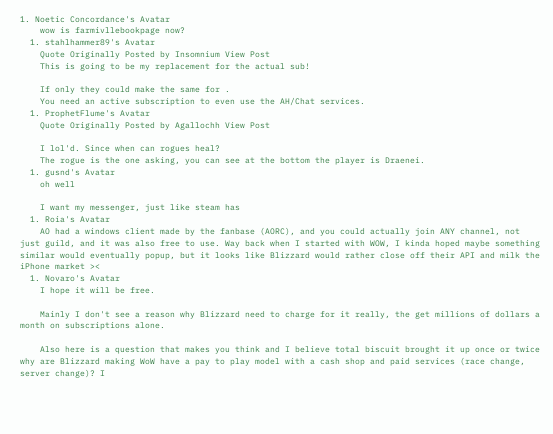1. Noetic Concordance's Avatar
    wow is farmivllebookpage now?
  1. stahlhammer89's Avatar
    Quote Originally Posted by Insomnium View Post
    This is going to be my replacement for the actual sub!

    If only they could make the same for .
    You need an active subscription to even use the AH/Chat services.
  1. ProphetFlume's Avatar
    Quote Originally Posted by Agallochh View Post

    I lol'd. Since when can rogues heal?
    The rogue is the one asking, you can see at the bottom the player is Draenei.
  1. gusnd's Avatar
    oh well

    I want my messenger, just like steam has
  1. Roia's Avatar
    AO had a windows client made by the fanbase (AORC), and you could actually join ANY channel, not just guild, and it was also free to use. Way back when I started with WOW, I kinda hoped maybe something similar would eventually popup, but it looks like Blizzard would rather close off their API and milk the iPhone market ><
  1. Novaro's Avatar
    I hope it will be free.

    Mainly I don't see a reason why Blizzard need to charge for it really, the get millions of dollars a month on subscriptions alone.

    Also here is a question that makes you think and I believe total biscuit brought it up once or twice why are Blizzard making WoW have a pay to play model with a cash shop and paid services (race change, server change)? I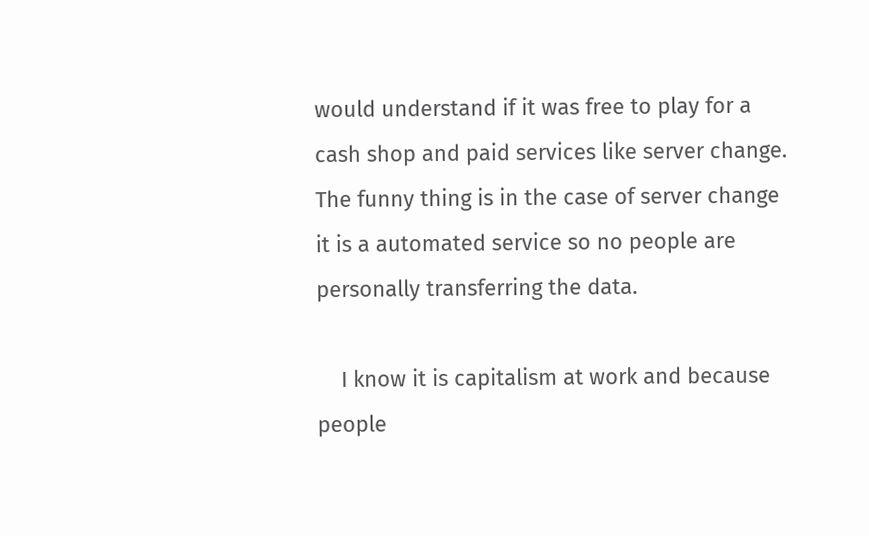would understand if it was free to play for a cash shop and paid services like server change. The funny thing is in the case of server change it is a automated service so no people are personally transferring the data.

    I know it is capitalism at work and because people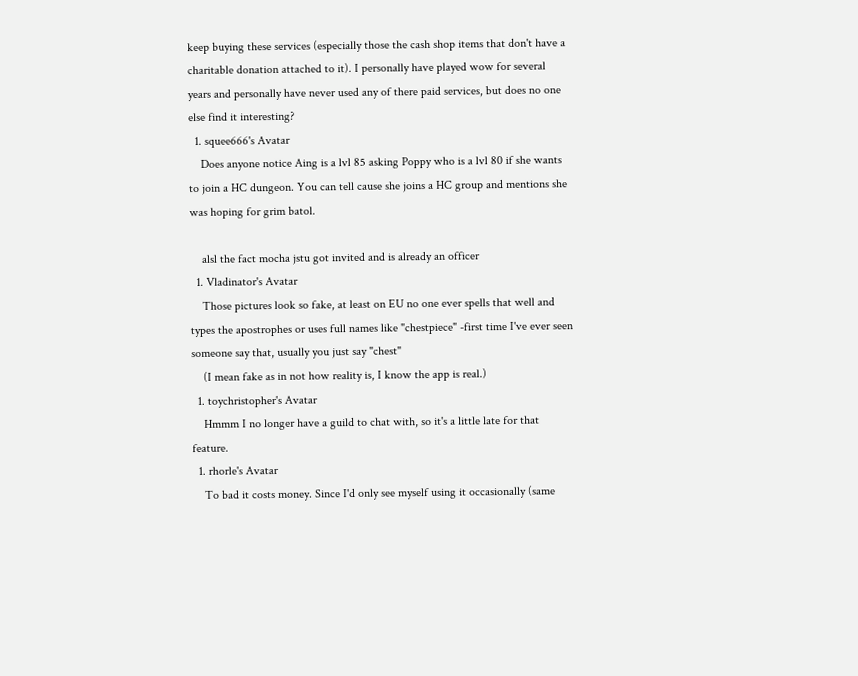keep buying these services (especially those the cash shop items that don't have a charitable donation attached to it). I personally have played wow for several years and personally have never used any of there paid services, but does no one else find it interesting?
  1. squee666's Avatar
    Does anyone notice Aing is a lvl 85 asking Poppy who is a lvl 80 if she wants to join a HC dungeon. You can tell cause she joins a HC group and mentions she was hoping for grim batol.

    alsl the fact mocha jstu got invited and is already an officer
  1. Vladinator's Avatar
    Those pictures look so fake, at least on EU no one ever spells that well and types the apostrophes or uses full names like "chestpiece" -first time I've ever seen someone say that, usually you just say "chest"
    (I mean fake as in not how reality is, I know the app is real.)
  1. toychristopher's Avatar
    Hmmm I no longer have a guild to chat with, so it's a little late for that feature.
  1. rhorle's Avatar
    To bad it costs money. Since I'd only see myself using it occasionally (same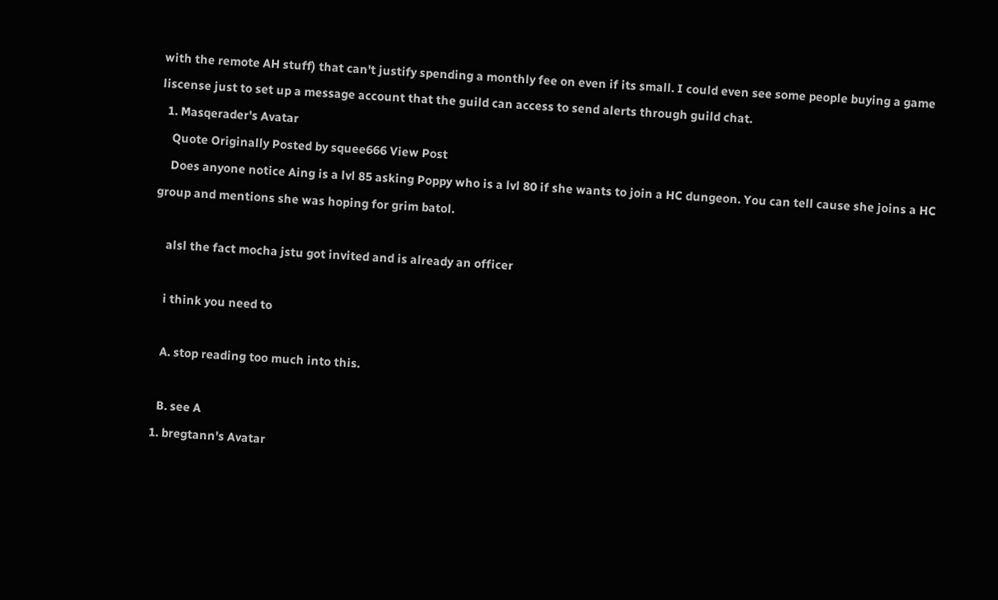with the remote AH stuff) that can't justify spending a monthly fee on even if its small. I could even see some people buying a game liscense just to set up a message account that the guild can access to send alerts through guild chat.
  1. Masqerader's Avatar
    Quote Originally Posted by squee666 View Post
    Does anyone notice Aing is a lvl 85 asking Poppy who is a lvl 80 if she wants to join a HC dungeon. You can tell cause she joins a HC group and mentions she was hoping for grim batol.

    alsl the fact mocha jstu got invited and is already an officer

    i think you need to

    A. stop reading too much into this.

    B. see A
  1. bregtann's Avatar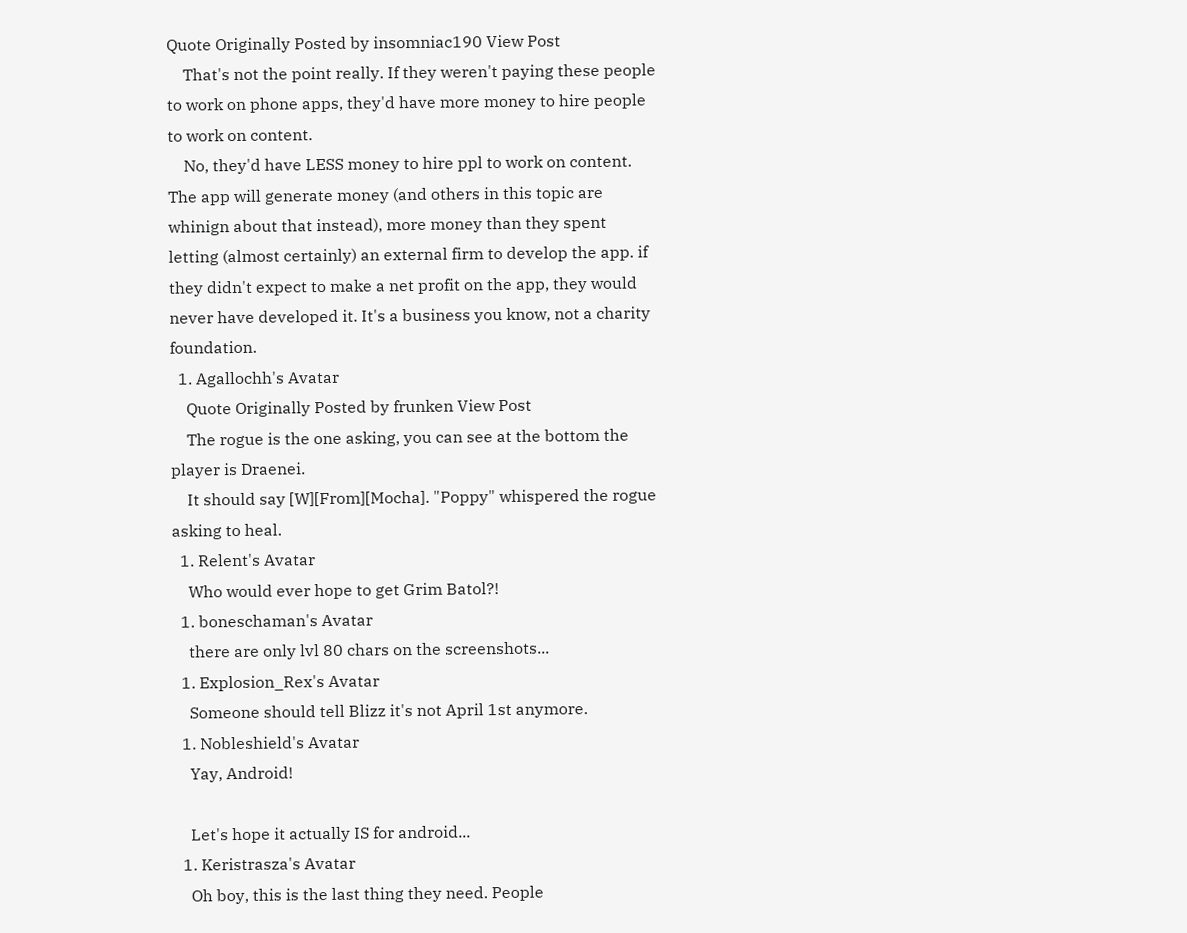Quote Originally Posted by insomniac190 View Post
    That's not the point really. If they weren't paying these people to work on phone apps, they'd have more money to hire people to work on content.
    No, they'd have LESS money to hire ppl to work on content. The app will generate money (and others in this topic are whinign about that instead), more money than they spent letting (almost certainly) an external firm to develop the app. if they didn't expect to make a net profit on the app, they would never have developed it. It's a business you know, not a charity foundation.
  1. Agallochh's Avatar
    Quote Originally Posted by frunken View Post
    The rogue is the one asking, you can see at the bottom the player is Draenei.
    It should say [W][From][Mocha]. "Poppy" whispered the rogue asking to heal.
  1. Relent's Avatar
    Who would ever hope to get Grim Batol?!
  1. boneschaman's Avatar
    there are only lvl 80 chars on the screenshots...
  1. Explosion_Rex's Avatar
    Someone should tell Blizz it's not April 1st anymore.
  1. Nobleshield's Avatar
    Yay, Android!

    Let's hope it actually IS for android...
  1. Keristrasza's Avatar
    Oh boy, this is the last thing they need. People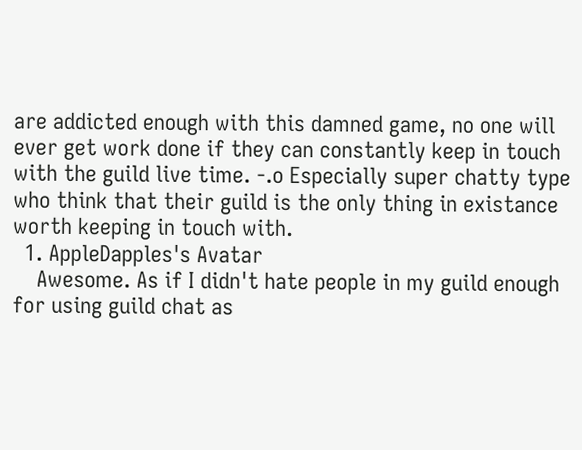are addicted enough with this damned game, no one will ever get work done if they can constantly keep in touch with the guild live time. -.o Especially super chatty type who think that their guild is the only thing in existance worth keeping in touch with.
  1. AppleDapples's Avatar
    Awesome. As if I didn't hate people in my guild enough for using guild chat as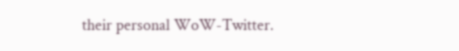their personal WoW-Twitter.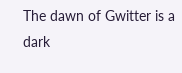The dawn of Gwitter is a dark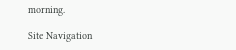morning.

Site Navigation